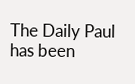The Daily Paul has been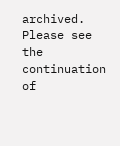archived. Please see the continuation of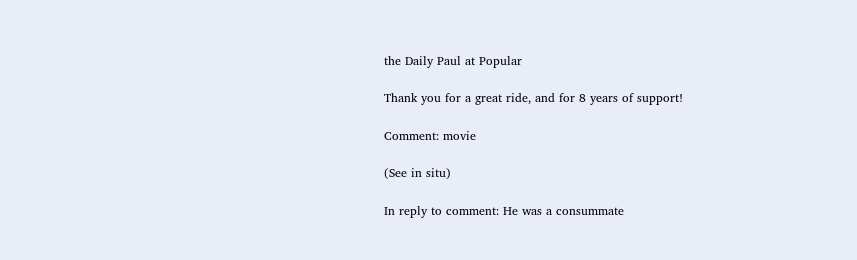the Daily Paul at Popular

Thank you for a great ride, and for 8 years of support!

Comment: movie

(See in situ)

In reply to comment: He was a consummate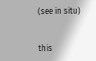(see in situ)


this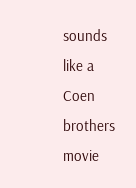sounds like a Coen brothers movie